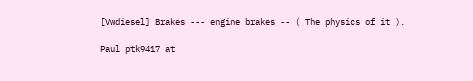[Vwdiesel] Brakes --- engine brakes -- ( The physics of it ).

Paul ptk9417 at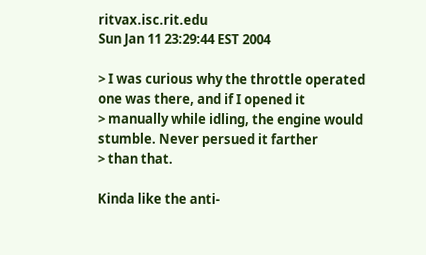ritvax.isc.rit.edu
Sun Jan 11 23:29:44 EST 2004

> I was curious why the throttle operated one was there, and if I opened it
> manually while idling, the engine would stumble. Never persued it farther
> than that.

Kinda like the anti-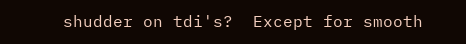shudder on tdi's?  Except for smooth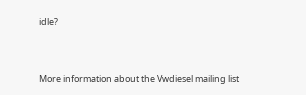idle?


More information about the Vwdiesel mailing list